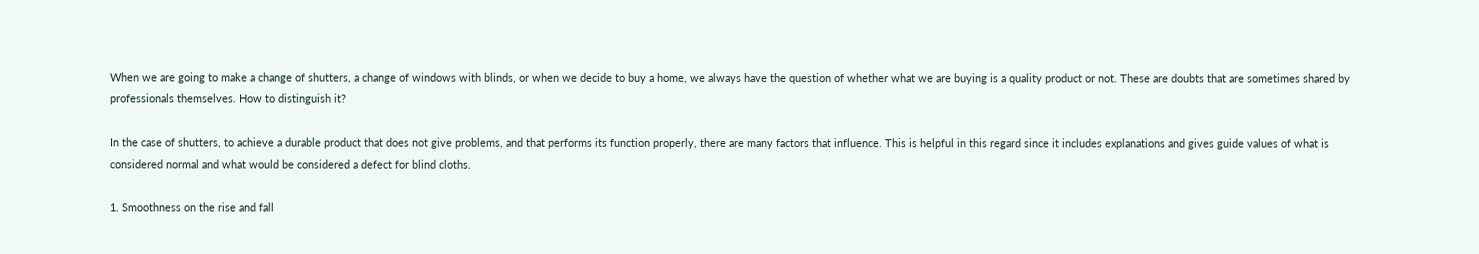When we are going to make a change of shutters, a change of windows with blinds, or when we decide to buy a home, we always have the question of whether what we are buying is a quality product or not. These are doubts that are sometimes shared by professionals themselves. How to distinguish it?

In the case of shutters, to achieve a durable product that does not give problems, and that performs its function properly, there are many factors that influence. This is helpful in this regard since it includes explanations and gives guide values of what is considered normal and what would be considered a defect for blind cloths.

1. Smoothness on the rise and fall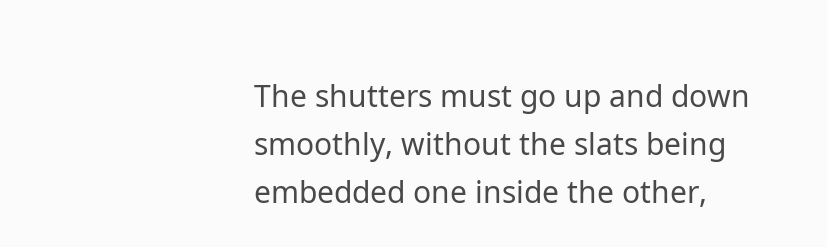The shutters must go up and down smoothly, without the slats being embedded one inside the other,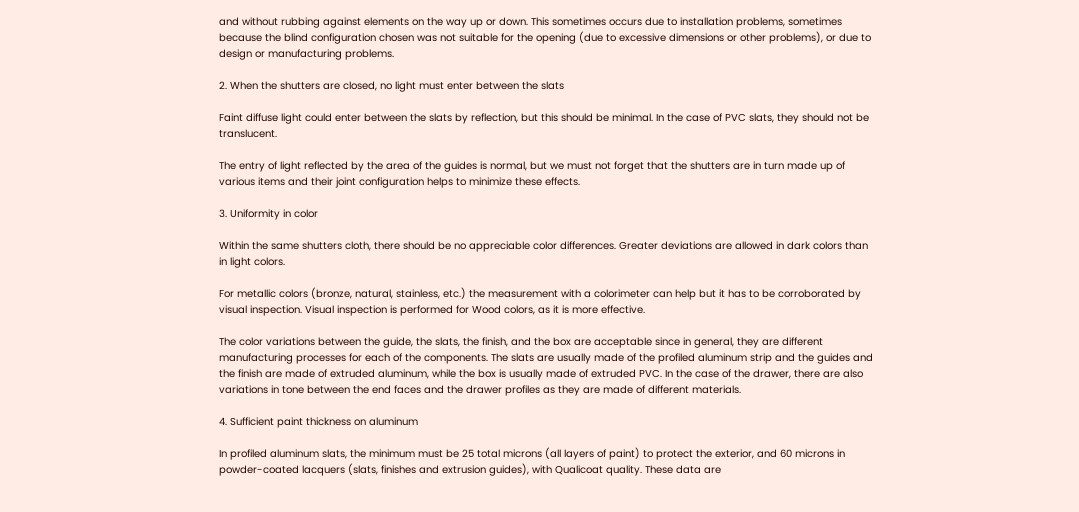and without rubbing against elements on the way up or down. This sometimes occurs due to installation problems, sometimes because the blind configuration chosen was not suitable for the opening (due to excessive dimensions or other problems), or due to design or manufacturing problems.

2. When the shutters are closed, no light must enter between the slats

Faint diffuse light could enter between the slats by reflection, but this should be minimal. In the case of PVC slats, they should not be translucent.

The entry of light reflected by the area of the guides is normal, but we must not forget that the shutters are in turn made up of various items and their joint configuration helps to minimize these effects.

3. Uniformity in color

Within the same shutters cloth, there should be no appreciable color differences. Greater deviations are allowed in dark colors than in light colors.

For metallic colors (bronze, natural, stainless, etc.) the measurement with a colorimeter can help but it has to be corroborated by visual inspection. Visual inspection is performed for Wood colors, as it is more effective.

The color variations between the guide, the slats, the finish, and the box are acceptable since in general, they are different manufacturing processes for each of the components. The slats are usually made of the profiled aluminum strip and the guides and the finish are made of extruded aluminum, while the box is usually made of extruded PVC. In the case of the drawer, there are also variations in tone between the end faces and the drawer profiles as they are made of different materials.

4. Sufficient paint thickness on aluminum

In profiled aluminum slats, the minimum must be 25 total microns (all layers of paint) to protect the exterior, and 60 microns in powder-coated lacquers (slats, finishes and extrusion guides), with Qualicoat quality. These data are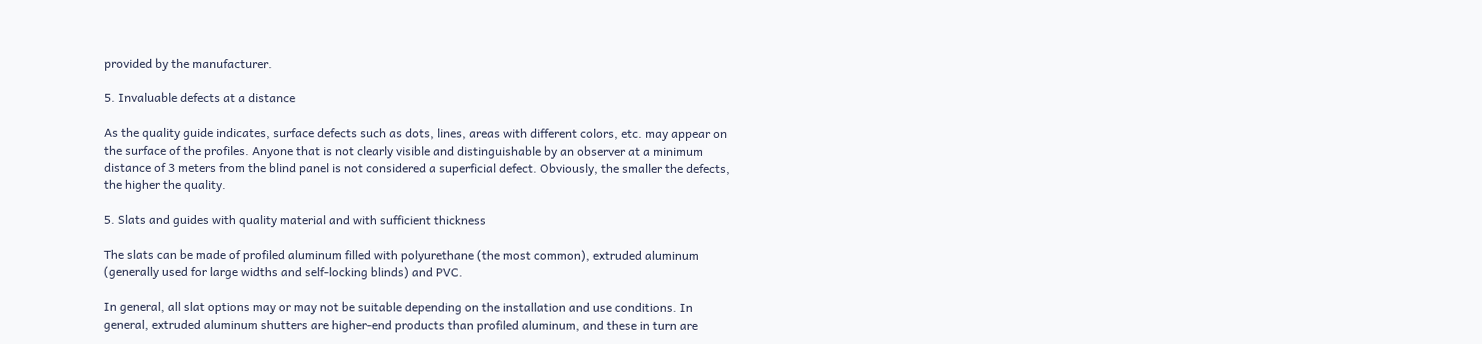provided by the manufacturer.

5. Invaluable defects at a distance

As the quality guide indicates, surface defects such as dots, lines, areas with different colors, etc. may appear on the surface of the profiles. Anyone that is not clearly visible and distinguishable by an observer at a minimum distance of 3 meters from the blind panel is not considered a superficial defect. Obviously, the smaller the defects, the higher the quality.

5. Slats and guides with quality material and with sufficient thickness

The slats can be made of profiled aluminum filled with polyurethane (the most common), extruded aluminum (generally used for large widths and self-locking blinds) and PVC.

In general, all slat options may or may not be suitable depending on the installation and use conditions. In general, extruded aluminum shutters are higher-end products than profiled aluminum, and these in turn are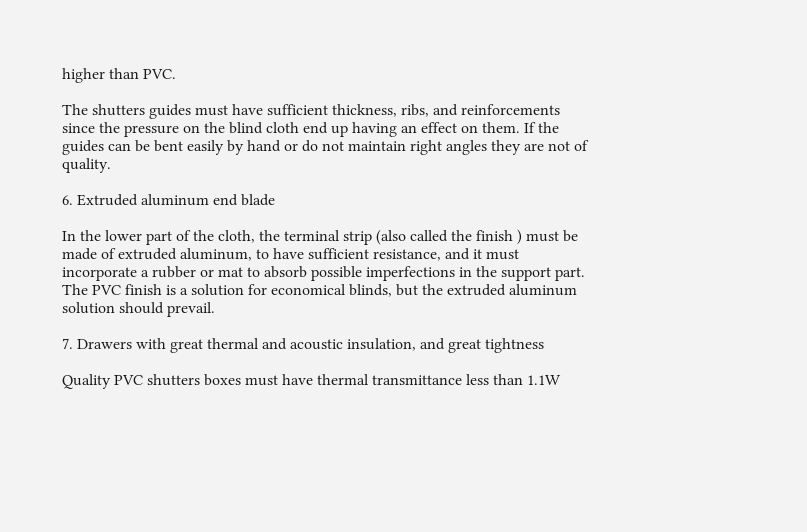higher than PVC.

The shutters guides must have sufficient thickness, ribs, and reinforcements since the pressure on the blind cloth end up having an effect on them. If the guides can be bent easily by hand or do not maintain right angles they are not of quality.

6. Extruded aluminum end blade

In the lower part of the cloth, the terminal strip (also called the finish ) must be made of extruded aluminum, to have sufficient resistance, and it must incorporate a rubber or mat to absorb possible imperfections in the support part. The PVC finish is a solution for economical blinds, but the extruded aluminum solution should prevail.

7. Drawers with great thermal and acoustic insulation, and great tightness

Quality PVC shutters boxes must have thermal transmittance less than 1.1W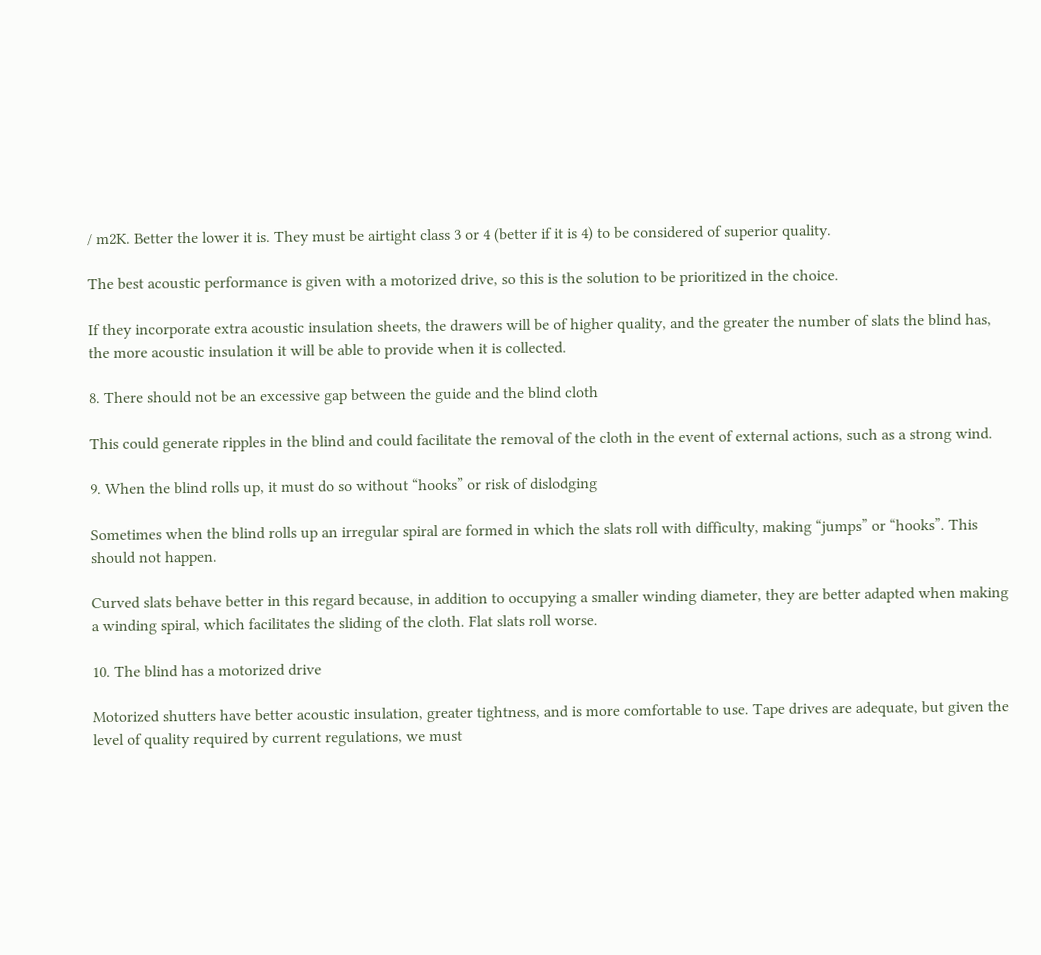/ m2K. Better the lower it is. They must be airtight class 3 or 4 (better if it is 4) to be considered of superior quality.

The best acoustic performance is given with a motorized drive, so this is the solution to be prioritized in the choice.

If they incorporate extra acoustic insulation sheets, the drawers will be of higher quality, and the greater the number of slats the blind has, the more acoustic insulation it will be able to provide when it is collected.

8. There should not be an excessive gap between the guide and the blind cloth

This could generate ripples in the blind and could facilitate the removal of the cloth in the event of external actions, such as a strong wind.

9. When the blind rolls up, it must do so without “hooks” or risk of dislodging

Sometimes when the blind rolls up an irregular spiral are formed in which the slats roll with difficulty, making “jumps” or “hooks”. This should not happen.

Curved slats behave better in this regard because, in addition to occupying a smaller winding diameter, they are better adapted when making a winding spiral, which facilitates the sliding of the cloth. Flat slats roll worse.

10. The blind has a motorized drive

Motorized shutters have better acoustic insulation, greater tightness, and is more comfortable to use. Tape drives are adequate, but given the level of quality required by current regulations, we must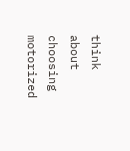think about choosing motorized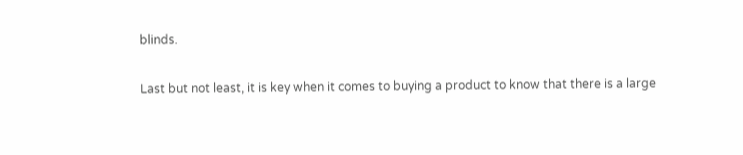blinds.

Last but not least, it is key when it comes to buying a product to know that there is a large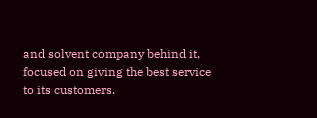and solvent company behind it, focused on giving the best service to its customers.